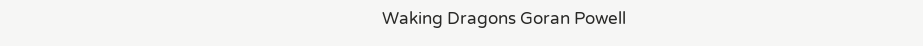Waking Dragons Goran Powell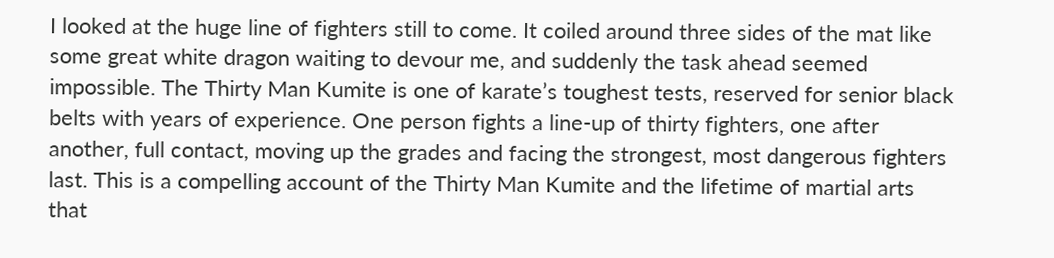I looked at the huge line of fighters still to come. It coiled around three sides of the mat like some great white dragon waiting to devour me, and suddenly the task ahead seemed impossible. The Thirty Man Kumite is one of karate’s toughest tests, reserved for senior black belts with years of experience. One person fights a line-up of thirty fighters, one after another, full contact, moving up the grades and facing the strongest, most dangerous fighters last. This is a compelling account of the Thirty Man Kumite and the lifetime of martial arts that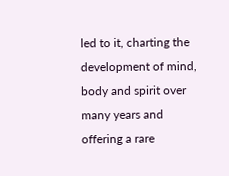led to it, charting the development of mind, body and spirit over many years and offering a rare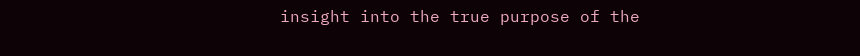insight into the true purpose of the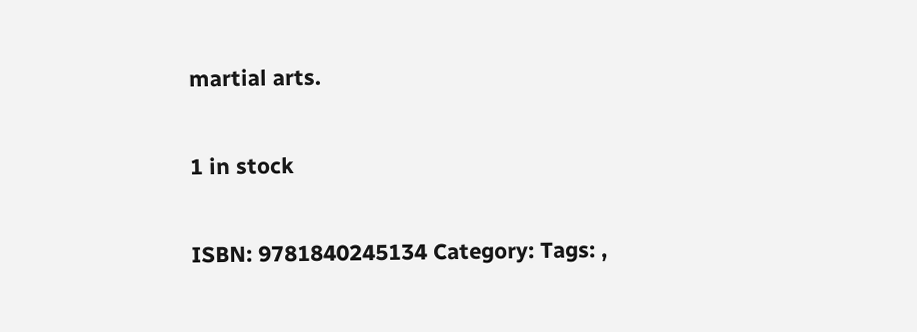martial arts.

1 in stock

ISBN: 9781840245134 Category: Tags: ,